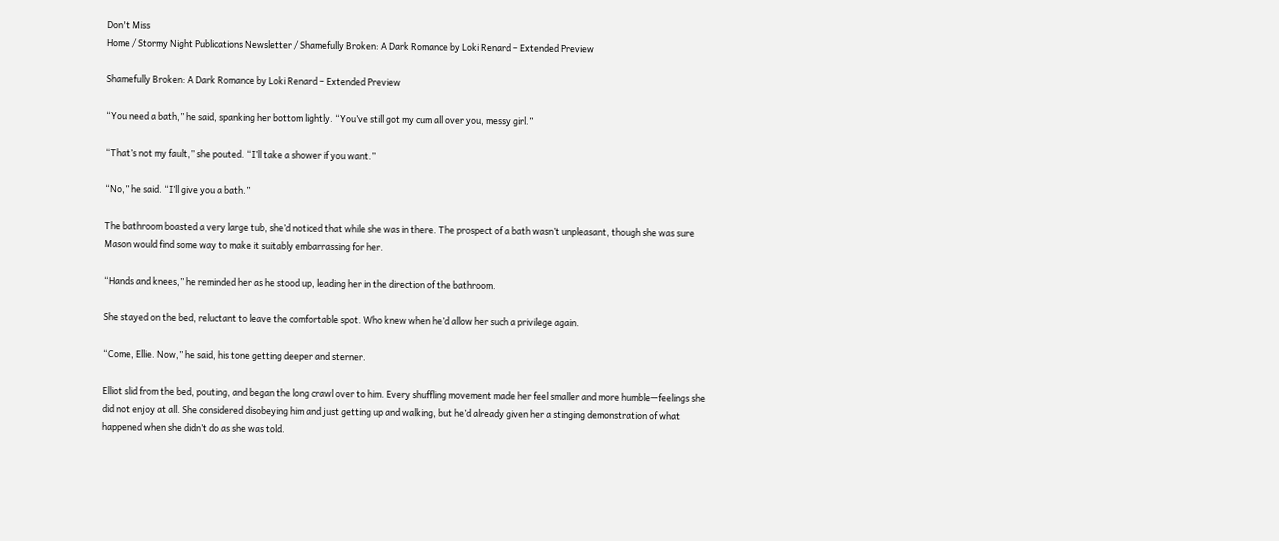Don't Miss
Home / Stormy Night Publications Newsletter / Shamefully Broken: A Dark Romance by Loki Renard – Extended Preview

Shamefully Broken: A Dark Romance by Loki Renard – Extended Preview

“You need a bath,” he said, spanking her bottom lightly. “You’ve still got my cum all over you, messy girl.”

“That’s not my fault,” she pouted. “I’ll take a shower if you want.”

“No,” he said. “I’ll give you a bath.”

The bathroom boasted a very large tub, she’d noticed that while she was in there. The prospect of a bath wasn’t unpleasant, though she was sure Mason would find some way to make it suitably embarrassing for her.

“Hands and knees,” he reminded her as he stood up, leading her in the direction of the bathroom.

She stayed on the bed, reluctant to leave the comfortable spot. Who knew when he’d allow her such a privilege again.

“Come, Ellie. Now,” he said, his tone getting deeper and sterner.

Elliot slid from the bed, pouting, and began the long crawl over to him. Every shuffling movement made her feel smaller and more humble—feelings she did not enjoy at all. She considered disobeying him and just getting up and walking, but he’d already given her a stinging demonstration of what happened when she didn’t do as she was told.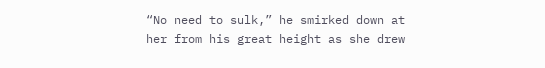“No need to sulk,” he smirked down at her from his great height as she drew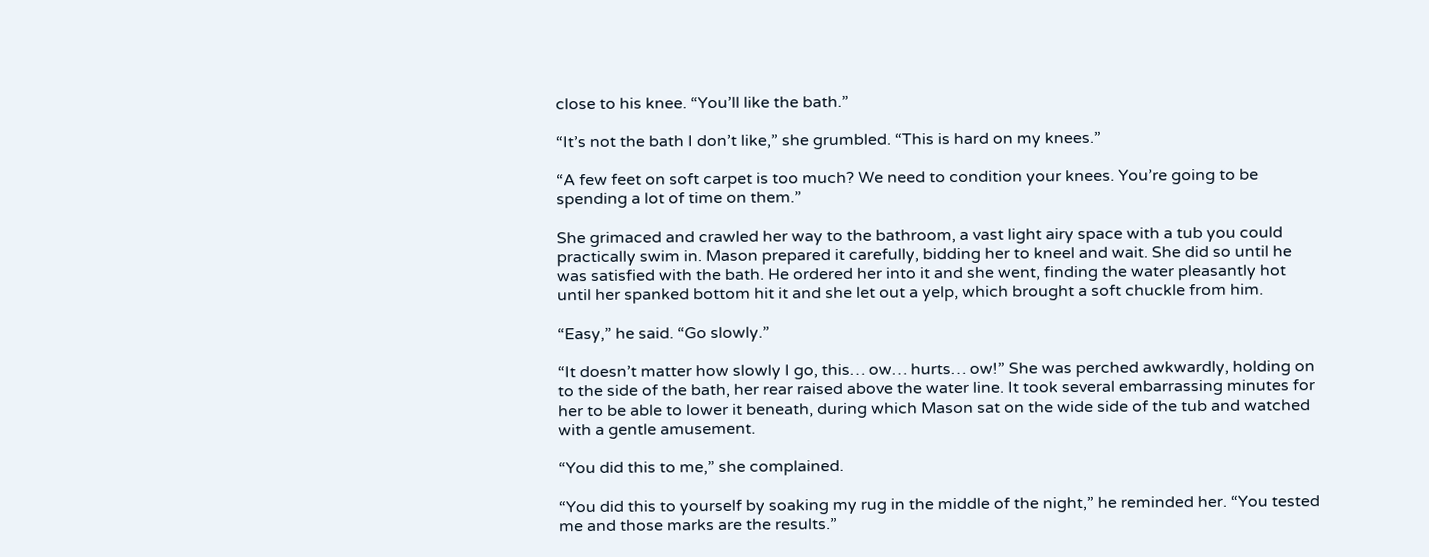close to his knee. “You’ll like the bath.”

“It’s not the bath I don’t like,” she grumbled. “This is hard on my knees.”

“A few feet on soft carpet is too much? We need to condition your knees. You’re going to be spending a lot of time on them.”

She grimaced and crawled her way to the bathroom, a vast light airy space with a tub you could practically swim in. Mason prepared it carefully, bidding her to kneel and wait. She did so until he was satisfied with the bath. He ordered her into it and she went, finding the water pleasantly hot until her spanked bottom hit it and she let out a yelp, which brought a soft chuckle from him.

“Easy,” he said. “Go slowly.”

“It doesn’t matter how slowly I go, this… ow… hurts… ow!” She was perched awkwardly, holding on to the side of the bath, her rear raised above the water line. It took several embarrassing minutes for her to be able to lower it beneath, during which Mason sat on the wide side of the tub and watched with a gentle amusement.

“You did this to me,” she complained.

“You did this to yourself by soaking my rug in the middle of the night,” he reminded her. “You tested me and those marks are the results.”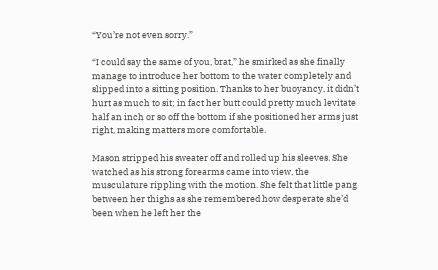“You’re not even sorry.”

“I could say the same of you, brat,” he smirked as she finally manage to introduce her bottom to the water completely and slipped into a sitting position. Thanks to her buoyancy, it didn’t hurt as much to sit; in fact her butt could pretty much levitate half an inch or so off the bottom if she positioned her arms just right, making matters more comfortable.

Mason stripped his sweater off and rolled up his sleeves. She watched as his strong forearms came into view, the musculature rippling with the motion. She felt that little pang between her thighs as she remembered how desperate she’d been when he left her the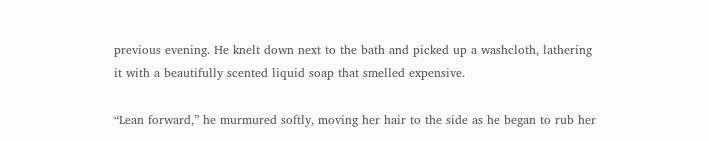previous evening. He knelt down next to the bath and picked up a washcloth, lathering it with a beautifully scented liquid soap that smelled expensive.

“Lean forward,” he murmured softly, moving her hair to the side as he began to rub her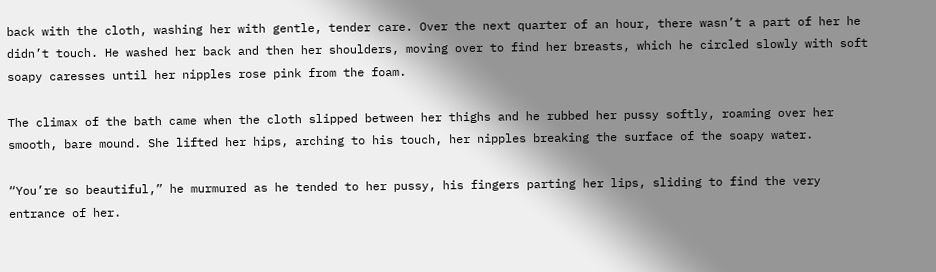back with the cloth, washing her with gentle, tender care. Over the next quarter of an hour, there wasn’t a part of her he didn’t touch. He washed her back and then her shoulders, moving over to find her breasts, which he circled slowly with soft soapy caresses until her nipples rose pink from the foam.

The climax of the bath came when the cloth slipped between her thighs and he rubbed her pussy softly, roaming over her smooth, bare mound. She lifted her hips, arching to his touch, her nipples breaking the surface of the soapy water.

“You’re so beautiful,” he murmured as he tended to her pussy, his fingers parting her lips, sliding to find the very entrance of her.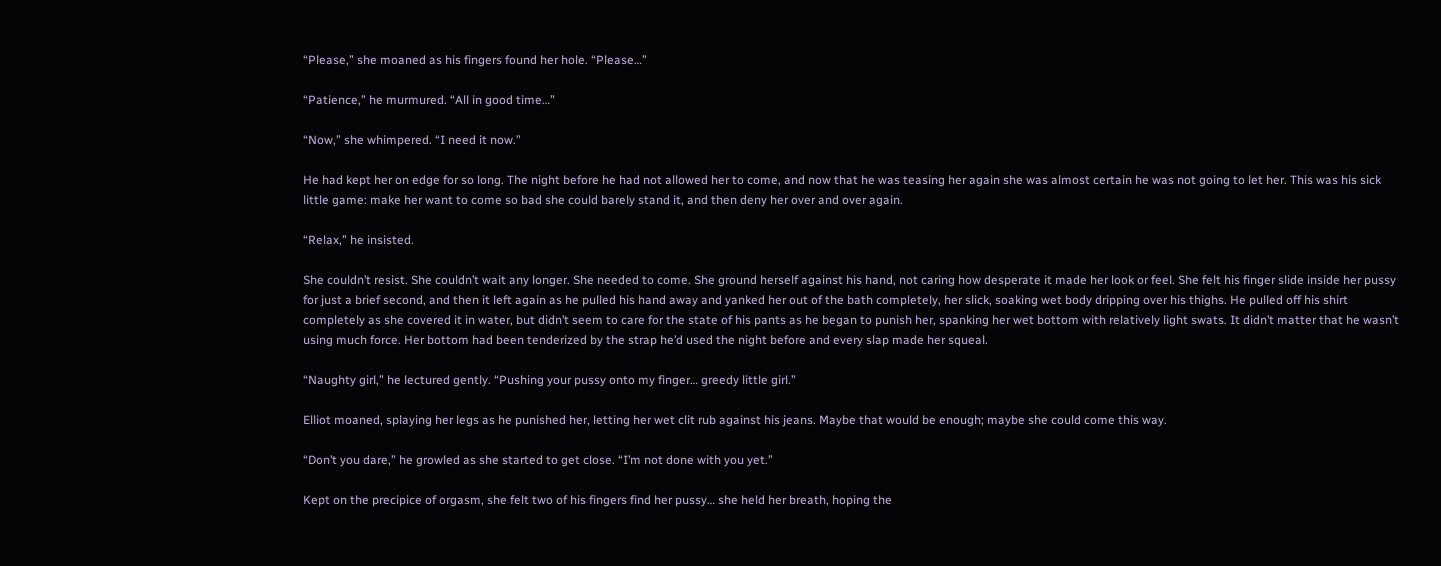“Please,” she moaned as his fingers found her hole. “Please…”

“Patience,” he murmured. “All in good time…”

“Now,” she whimpered. “I need it now.”

He had kept her on edge for so long. The night before he had not allowed her to come, and now that he was teasing her again she was almost certain he was not going to let her. This was his sick little game: make her want to come so bad she could barely stand it, and then deny her over and over again.

“Relax,” he insisted.

She couldn’t resist. She couldn’t wait any longer. She needed to come. She ground herself against his hand, not caring how desperate it made her look or feel. She felt his finger slide inside her pussy for just a brief second, and then it left again as he pulled his hand away and yanked her out of the bath completely, her slick, soaking wet body dripping over his thighs. He pulled off his shirt completely as she covered it in water, but didn’t seem to care for the state of his pants as he began to punish her, spanking her wet bottom with relatively light swats. It didn’t matter that he wasn’t using much force. Her bottom had been tenderized by the strap he’d used the night before and every slap made her squeal.

“Naughty girl,” he lectured gently. “Pushing your pussy onto my finger… greedy little girl.”

Elliot moaned, splaying her legs as he punished her, letting her wet clit rub against his jeans. Maybe that would be enough; maybe she could come this way.

“Don’t you dare,” he growled as she started to get close. “I’m not done with you yet.”

Kept on the precipice of orgasm, she felt two of his fingers find her pussy… she held her breath, hoping the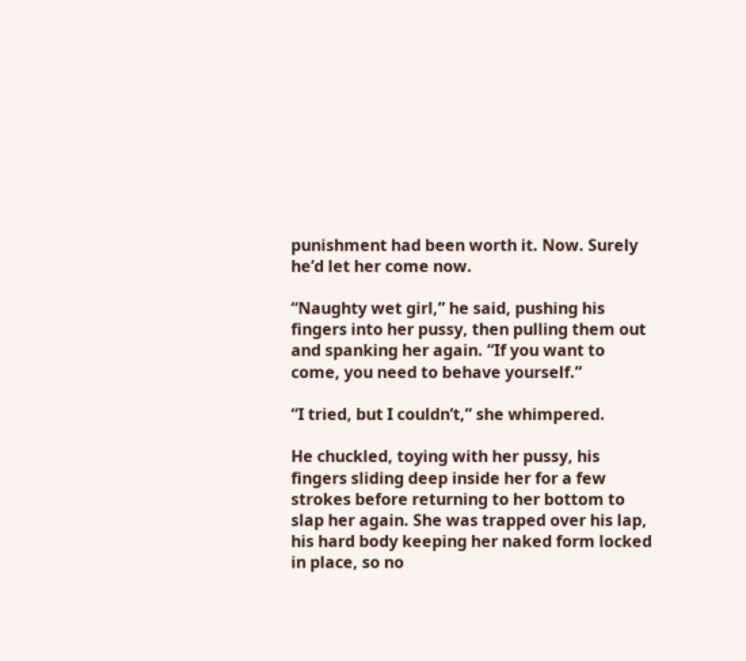punishment had been worth it. Now. Surely he’d let her come now.

“Naughty wet girl,” he said, pushing his fingers into her pussy, then pulling them out and spanking her again. “If you want to come, you need to behave yourself.”

“I tried, but I couldn’t,” she whimpered.

He chuckled, toying with her pussy, his fingers sliding deep inside her for a few strokes before returning to her bottom to slap her again. She was trapped over his lap, his hard body keeping her naked form locked in place, so no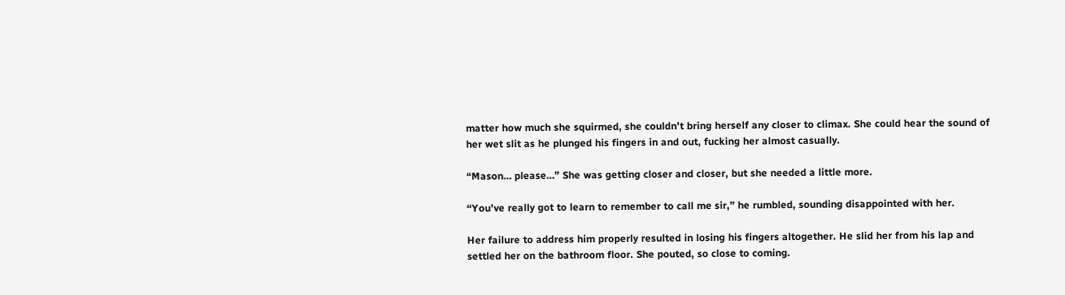matter how much she squirmed, she couldn’t bring herself any closer to climax. She could hear the sound of her wet slit as he plunged his fingers in and out, fucking her almost casually.

“Mason… please…” She was getting closer and closer, but she needed a little more.

“You’ve really got to learn to remember to call me sir,” he rumbled, sounding disappointed with her.

Her failure to address him properly resulted in losing his fingers altogether. He slid her from his lap and settled her on the bathroom floor. She pouted, so close to coming.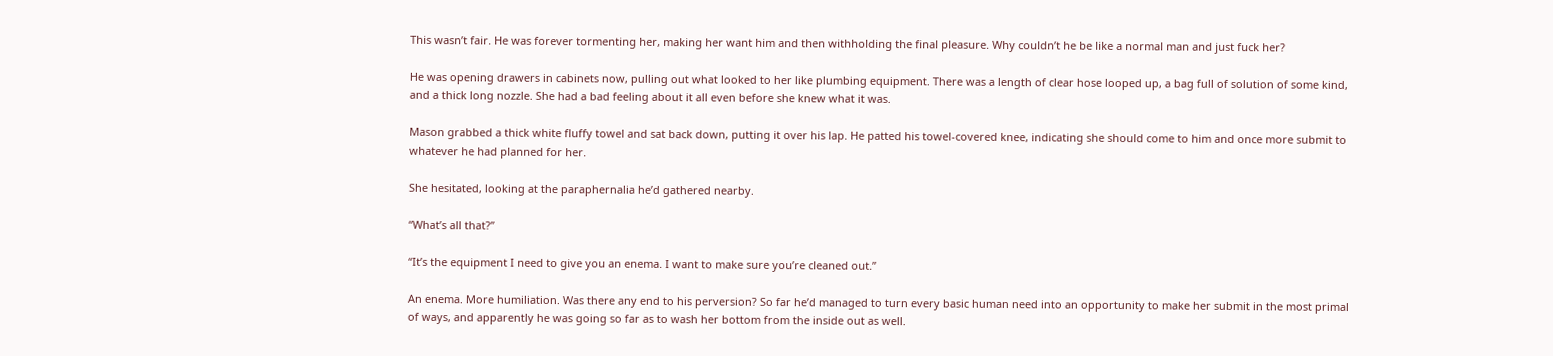This wasn’t fair. He was forever tormenting her, making her want him and then withholding the final pleasure. Why couldn’t he be like a normal man and just fuck her?

He was opening drawers in cabinets now, pulling out what looked to her like plumbing equipment. There was a length of clear hose looped up, a bag full of solution of some kind, and a thick long nozzle. She had a bad feeling about it all even before she knew what it was.

Mason grabbed a thick white fluffy towel and sat back down, putting it over his lap. He patted his towel-covered knee, indicating she should come to him and once more submit to whatever he had planned for her.

She hesitated, looking at the paraphernalia he’d gathered nearby.

“What’s all that?”

“It’s the equipment I need to give you an enema. I want to make sure you’re cleaned out.”

An enema. More humiliation. Was there any end to his perversion? So far he’d managed to turn every basic human need into an opportunity to make her submit in the most primal of ways, and apparently he was going so far as to wash her bottom from the inside out as well.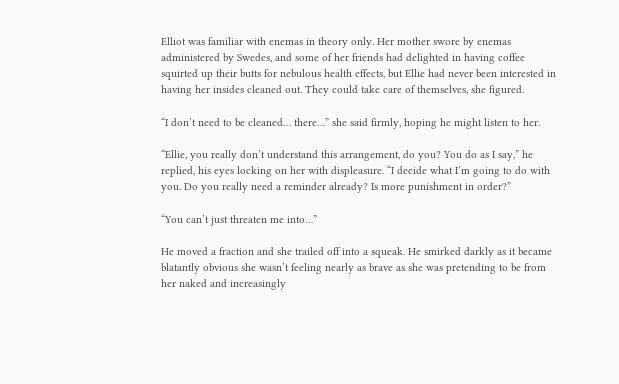Elliot was familiar with enemas in theory only. Her mother swore by enemas administered by Swedes, and some of her friends had delighted in having coffee squirted up their butts for nebulous health effects, but Ellie had never been interested in having her insides cleaned out. They could take care of themselves, she figured.

“I don’t need to be cleaned… there…” she said firmly, hoping he might listen to her.

“Ellie, you really don’t understand this arrangement, do you? You do as I say,” he replied, his eyes locking on her with displeasure. “I decide what I’m going to do with you. Do you really need a reminder already? Is more punishment in order?”

“You can’t just threaten me into…”

He moved a fraction and she trailed off into a squeak. He smirked darkly as it became blatantly obvious she wasn’t feeling nearly as brave as she was pretending to be from her naked and increasingly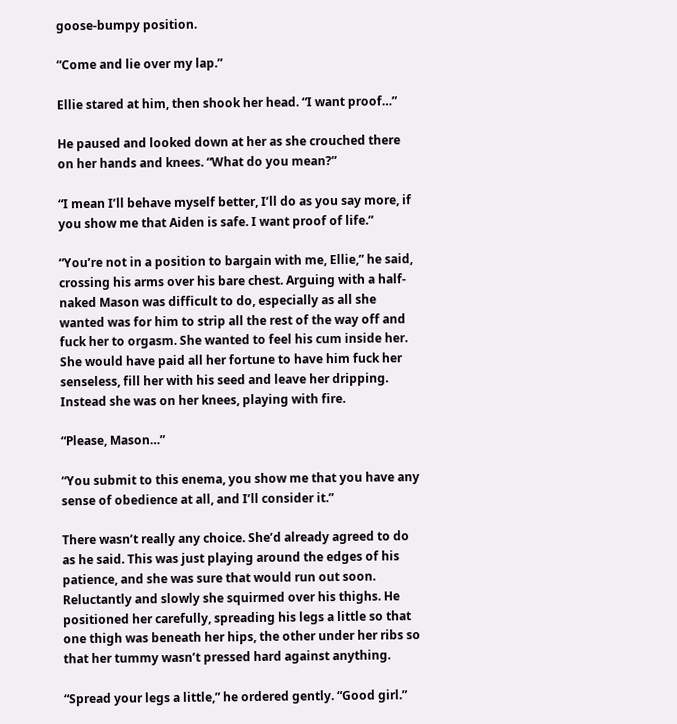goose-bumpy position.

“Come and lie over my lap.”

Ellie stared at him, then shook her head. “I want proof…”

He paused and looked down at her as she crouched there on her hands and knees. “What do you mean?”

“I mean I’ll behave myself better, I’ll do as you say more, if you show me that Aiden is safe. I want proof of life.”

“You’re not in a position to bargain with me, Ellie,” he said, crossing his arms over his bare chest. Arguing with a half-naked Mason was difficult to do, especially as all she wanted was for him to strip all the rest of the way off and fuck her to orgasm. She wanted to feel his cum inside her. She would have paid all her fortune to have him fuck her senseless, fill her with his seed and leave her dripping. Instead she was on her knees, playing with fire.

“Please, Mason…”

“You submit to this enema, you show me that you have any sense of obedience at all, and I’ll consider it.”

There wasn’t really any choice. She’d already agreed to do as he said. This was just playing around the edges of his patience, and she was sure that would run out soon. Reluctantly and slowly she squirmed over his thighs. He positioned her carefully, spreading his legs a little so that one thigh was beneath her hips, the other under her ribs so that her tummy wasn’t pressed hard against anything.

“Spread your legs a little,” he ordered gently. “Good girl.”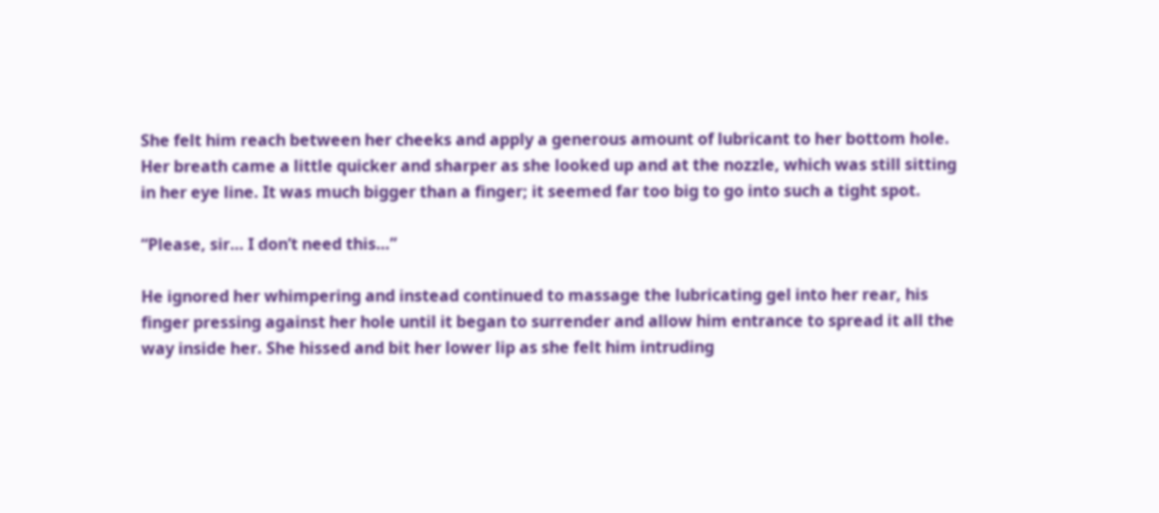She felt him reach between her cheeks and apply a generous amount of lubricant to her bottom hole. Her breath came a little quicker and sharper as she looked up and at the nozzle, which was still sitting in her eye line. It was much bigger than a finger; it seemed far too big to go into such a tight spot.

“Please, sir… I don’t need this…”

He ignored her whimpering and instead continued to massage the lubricating gel into her rear, his finger pressing against her hole until it began to surrender and allow him entrance to spread it all the way inside her. She hissed and bit her lower lip as she felt him intruding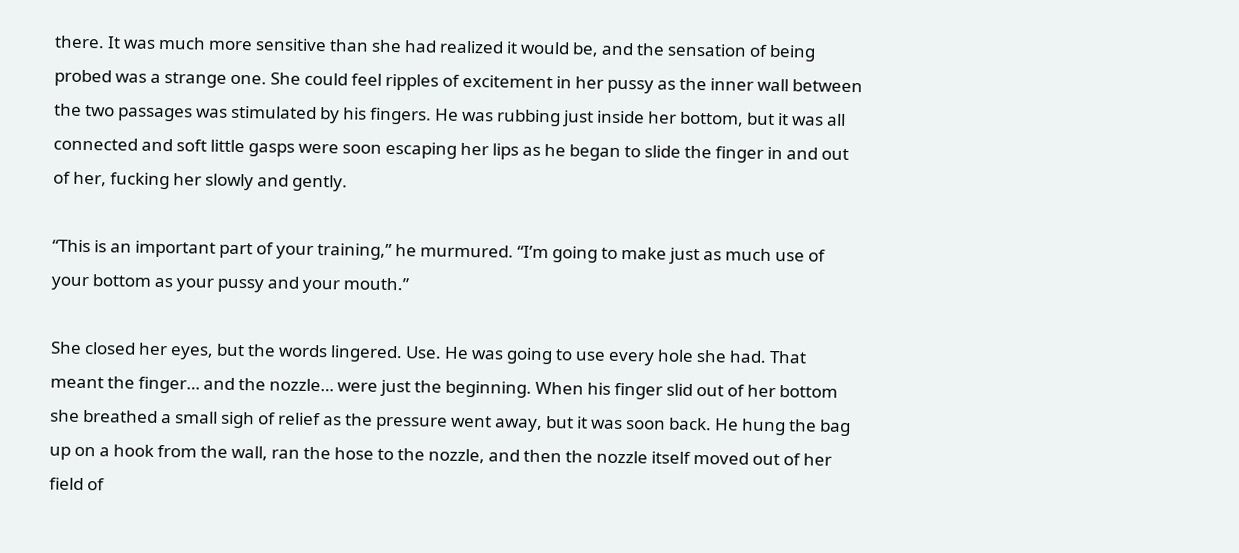there. It was much more sensitive than she had realized it would be, and the sensation of being probed was a strange one. She could feel ripples of excitement in her pussy as the inner wall between the two passages was stimulated by his fingers. He was rubbing just inside her bottom, but it was all connected and soft little gasps were soon escaping her lips as he began to slide the finger in and out of her, fucking her slowly and gently.

“This is an important part of your training,” he murmured. “I’m going to make just as much use of your bottom as your pussy and your mouth.”

She closed her eyes, but the words lingered. Use. He was going to use every hole she had. That meant the finger… and the nozzle… were just the beginning. When his finger slid out of her bottom she breathed a small sigh of relief as the pressure went away, but it was soon back. He hung the bag up on a hook from the wall, ran the hose to the nozzle, and then the nozzle itself moved out of her field of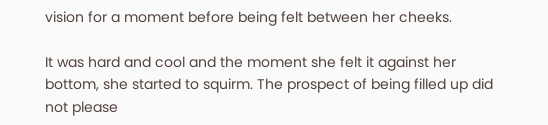vision for a moment before being felt between her cheeks.

It was hard and cool and the moment she felt it against her bottom, she started to squirm. The prospect of being filled up did not please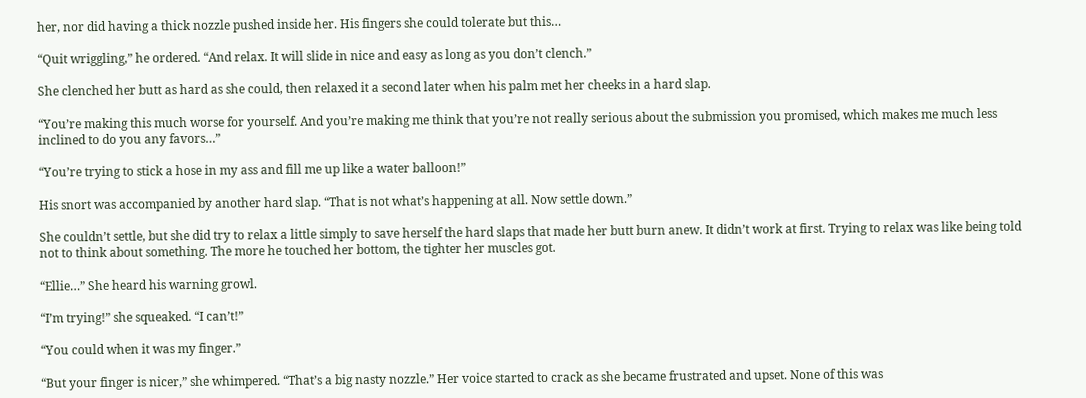her, nor did having a thick nozzle pushed inside her. His fingers she could tolerate but this…

“Quit wriggling,” he ordered. “And relax. It will slide in nice and easy as long as you don’t clench.”

She clenched her butt as hard as she could, then relaxed it a second later when his palm met her cheeks in a hard slap.

“You’re making this much worse for yourself. And you’re making me think that you’re not really serious about the submission you promised, which makes me much less inclined to do you any favors…”

“You’re trying to stick a hose in my ass and fill me up like a water balloon!”

His snort was accompanied by another hard slap. “That is not what’s happening at all. Now settle down.”

She couldn’t settle, but she did try to relax a little simply to save herself the hard slaps that made her butt burn anew. It didn’t work at first. Trying to relax was like being told not to think about something. The more he touched her bottom, the tighter her muscles got.

“Ellie…” She heard his warning growl.

“I’m trying!” she squeaked. “I can’t!”

“You could when it was my finger.”

“But your finger is nicer,” she whimpered. “That’s a big nasty nozzle.” Her voice started to crack as she became frustrated and upset. None of this was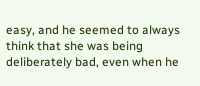easy, and he seemed to always think that she was being deliberately bad, even when he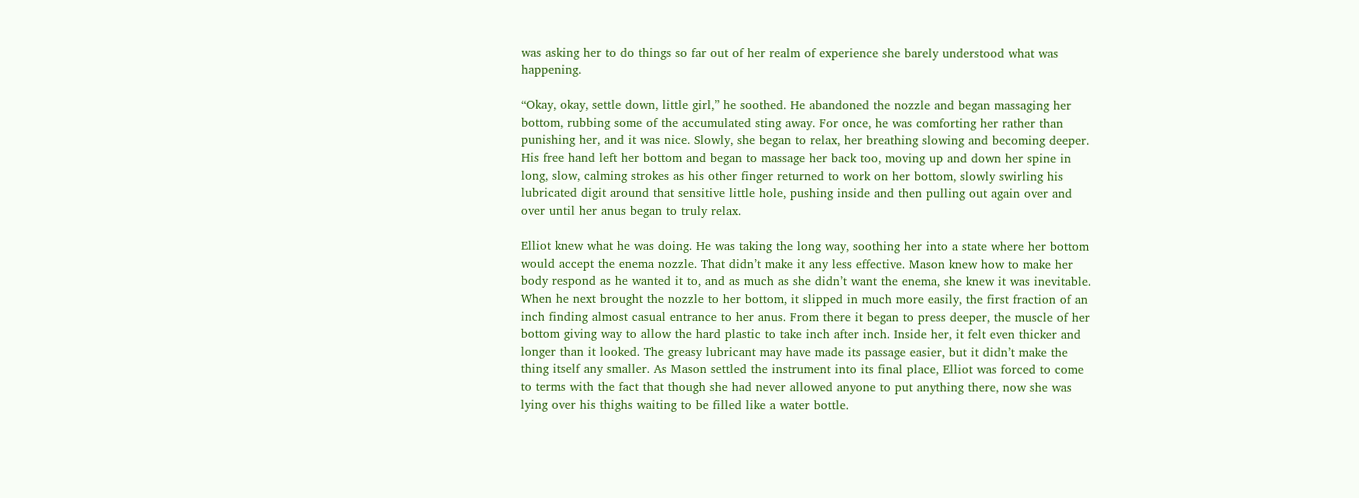was asking her to do things so far out of her realm of experience she barely understood what was happening.

“Okay, okay, settle down, little girl,” he soothed. He abandoned the nozzle and began massaging her bottom, rubbing some of the accumulated sting away. For once, he was comforting her rather than punishing her, and it was nice. Slowly, she began to relax, her breathing slowing and becoming deeper. His free hand left her bottom and began to massage her back too, moving up and down her spine in long, slow, calming strokes as his other finger returned to work on her bottom, slowly swirling his lubricated digit around that sensitive little hole, pushing inside and then pulling out again over and over until her anus began to truly relax.

Elliot knew what he was doing. He was taking the long way, soothing her into a state where her bottom would accept the enema nozzle. That didn’t make it any less effective. Mason knew how to make her body respond as he wanted it to, and as much as she didn’t want the enema, she knew it was inevitable. When he next brought the nozzle to her bottom, it slipped in much more easily, the first fraction of an inch finding almost casual entrance to her anus. From there it began to press deeper, the muscle of her bottom giving way to allow the hard plastic to take inch after inch. Inside her, it felt even thicker and longer than it looked. The greasy lubricant may have made its passage easier, but it didn’t make the thing itself any smaller. As Mason settled the instrument into its final place, Elliot was forced to come to terms with the fact that though she had never allowed anyone to put anything there, now she was lying over his thighs waiting to be filled like a water bottle.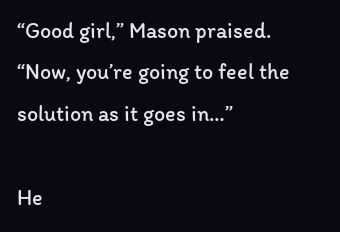“Good girl,” Mason praised. “Now, you’re going to feel the solution as it goes in…”

He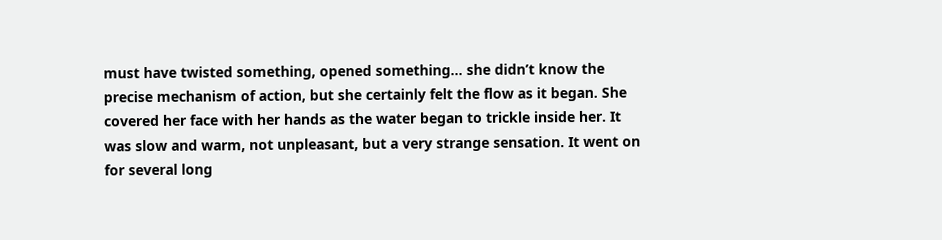must have twisted something, opened something… she didn’t know the precise mechanism of action, but she certainly felt the flow as it began. She covered her face with her hands as the water began to trickle inside her. It was slow and warm, not unpleasant, but a very strange sensation. It went on for several long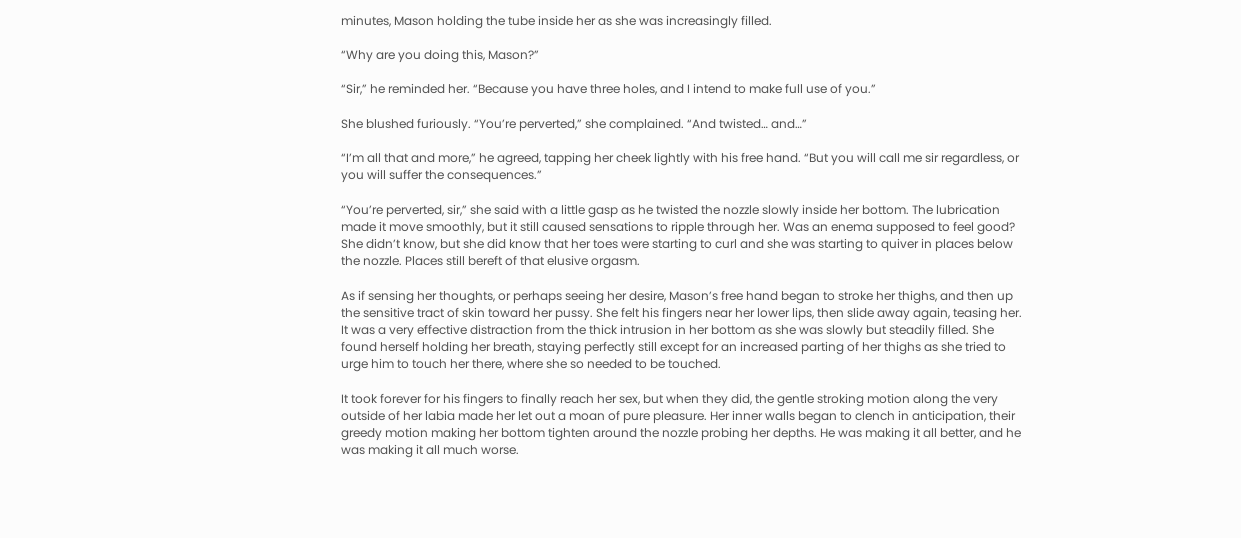minutes, Mason holding the tube inside her as she was increasingly filled.

“Why are you doing this, Mason?”

“Sir,” he reminded her. “Because you have three holes, and I intend to make full use of you.”

She blushed furiously. “You’re perverted,” she complained. “And twisted… and…”

“I’m all that and more,” he agreed, tapping her cheek lightly with his free hand. “But you will call me sir regardless, or you will suffer the consequences.”

“You’re perverted, sir,” she said with a little gasp as he twisted the nozzle slowly inside her bottom. The lubrication made it move smoothly, but it still caused sensations to ripple through her. Was an enema supposed to feel good? She didn’t know, but she did know that her toes were starting to curl and she was starting to quiver in places below the nozzle. Places still bereft of that elusive orgasm.

As if sensing her thoughts, or perhaps seeing her desire, Mason’s free hand began to stroke her thighs, and then up the sensitive tract of skin toward her pussy. She felt his fingers near her lower lips, then slide away again, teasing her. It was a very effective distraction from the thick intrusion in her bottom as she was slowly but steadily filled. She found herself holding her breath, staying perfectly still except for an increased parting of her thighs as she tried to urge him to touch her there, where she so needed to be touched.

It took forever for his fingers to finally reach her sex, but when they did, the gentle stroking motion along the very outside of her labia made her let out a moan of pure pleasure. Her inner walls began to clench in anticipation, their greedy motion making her bottom tighten around the nozzle probing her depths. He was making it all better, and he was making it all much worse.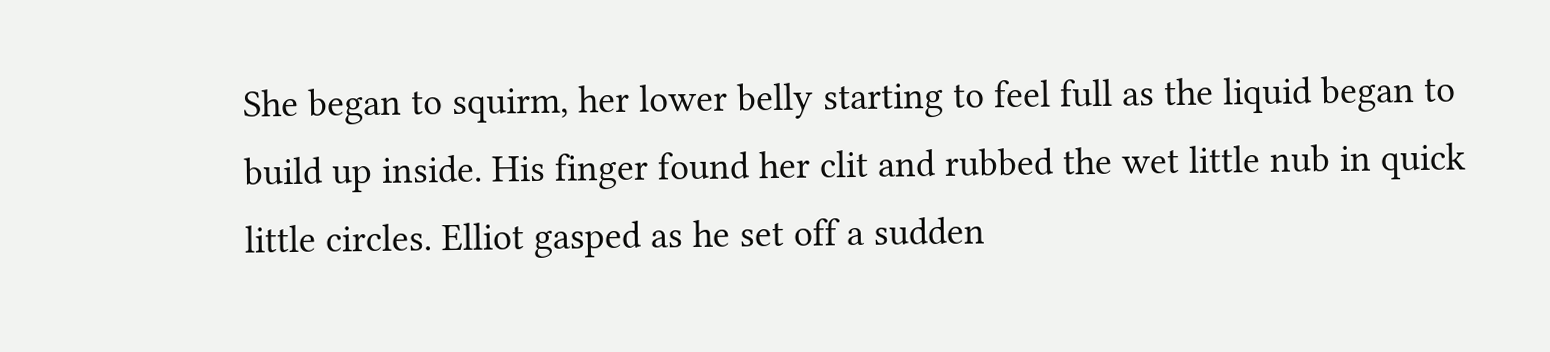She began to squirm, her lower belly starting to feel full as the liquid began to build up inside. His finger found her clit and rubbed the wet little nub in quick little circles. Elliot gasped as he set off a sudden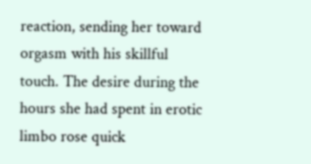reaction, sending her toward orgasm with his skillful touch. The desire during the hours she had spent in erotic limbo rose quick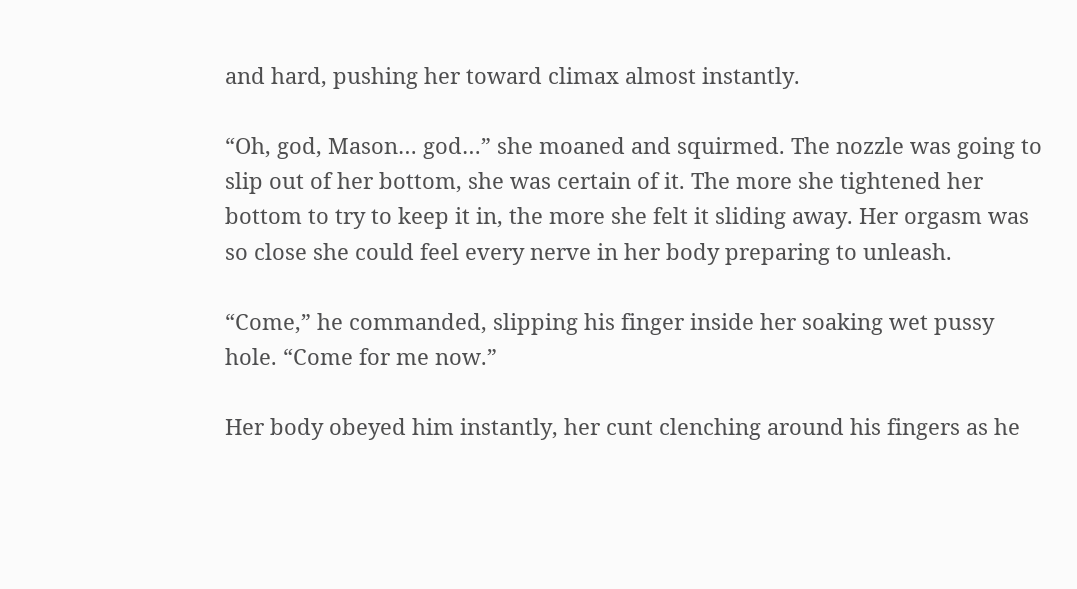and hard, pushing her toward climax almost instantly.

“Oh, god, Mason… god…” she moaned and squirmed. The nozzle was going to slip out of her bottom, she was certain of it. The more she tightened her bottom to try to keep it in, the more she felt it sliding away. Her orgasm was so close she could feel every nerve in her body preparing to unleash.

“Come,” he commanded, slipping his finger inside her soaking wet pussy hole. “Come for me now.”

Her body obeyed him instantly, her cunt clenching around his fingers as he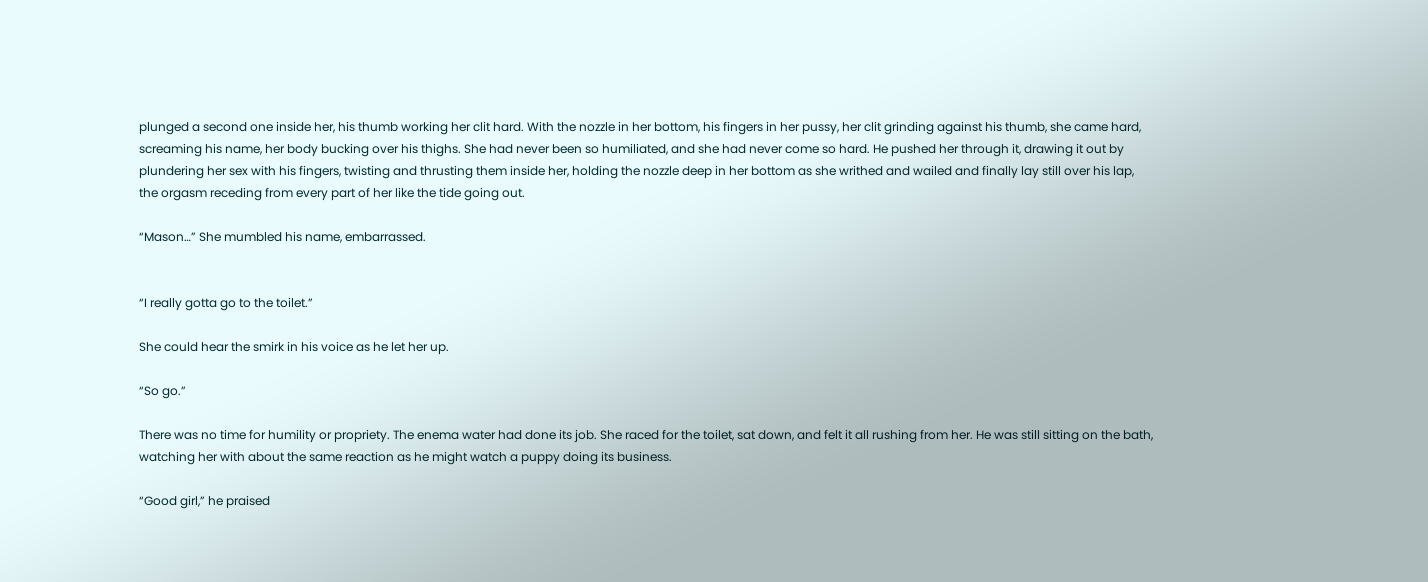plunged a second one inside her, his thumb working her clit hard. With the nozzle in her bottom, his fingers in her pussy, her clit grinding against his thumb, she came hard, screaming his name, her body bucking over his thighs. She had never been so humiliated, and she had never come so hard. He pushed her through it, drawing it out by plundering her sex with his fingers, twisting and thrusting them inside her, holding the nozzle deep in her bottom as she writhed and wailed and finally lay still over his lap, the orgasm receding from every part of her like the tide going out.

“Mason…” She mumbled his name, embarrassed.


“I really gotta go to the toilet.”

She could hear the smirk in his voice as he let her up.

“So go.”

There was no time for humility or propriety. The enema water had done its job. She raced for the toilet, sat down, and felt it all rushing from her. He was still sitting on the bath, watching her with about the same reaction as he might watch a puppy doing its business.

“Good girl,” he praised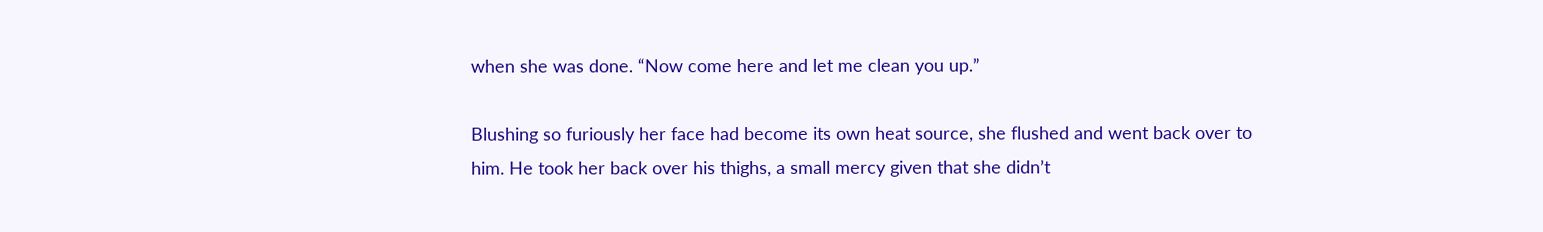when she was done. “Now come here and let me clean you up.”

Blushing so furiously her face had become its own heat source, she flushed and went back over to him. He took her back over his thighs, a small mercy given that she didn’t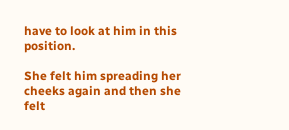have to look at him in this position.

She felt him spreading her cheeks again and then she felt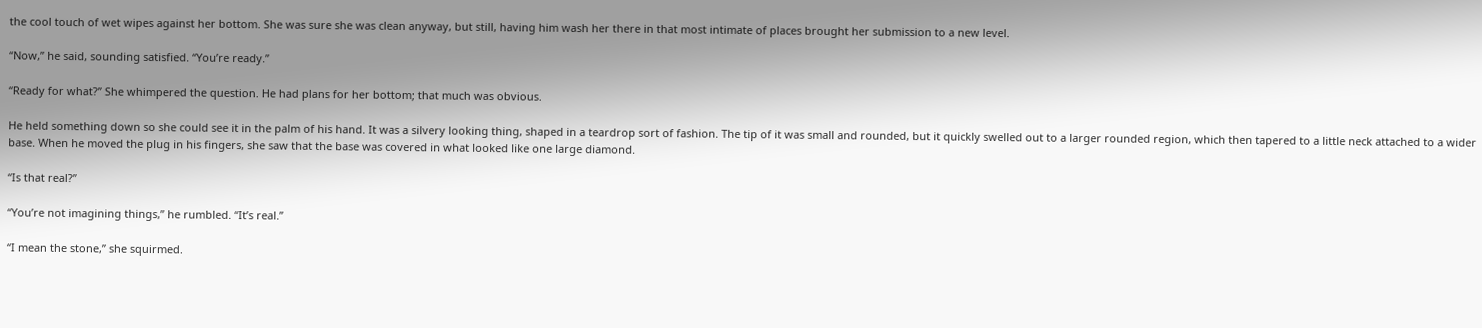the cool touch of wet wipes against her bottom. She was sure she was clean anyway, but still, having him wash her there in that most intimate of places brought her submission to a new level.

“Now,” he said, sounding satisfied. “You’re ready.”

“Ready for what?” She whimpered the question. He had plans for her bottom; that much was obvious.

He held something down so she could see it in the palm of his hand. It was a silvery looking thing, shaped in a teardrop sort of fashion. The tip of it was small and rounded, but it quickly swelled out to a larger rounded region, which then tapered to a little neck attached to a wider base. When he moved the plug in his fingers, she saw that the base was covered in what looked like one large diamond.

“Is that real?”

“You’re not imagining things,” he rumbled. “It’s real.”

“I mean the stone,” she squirmed.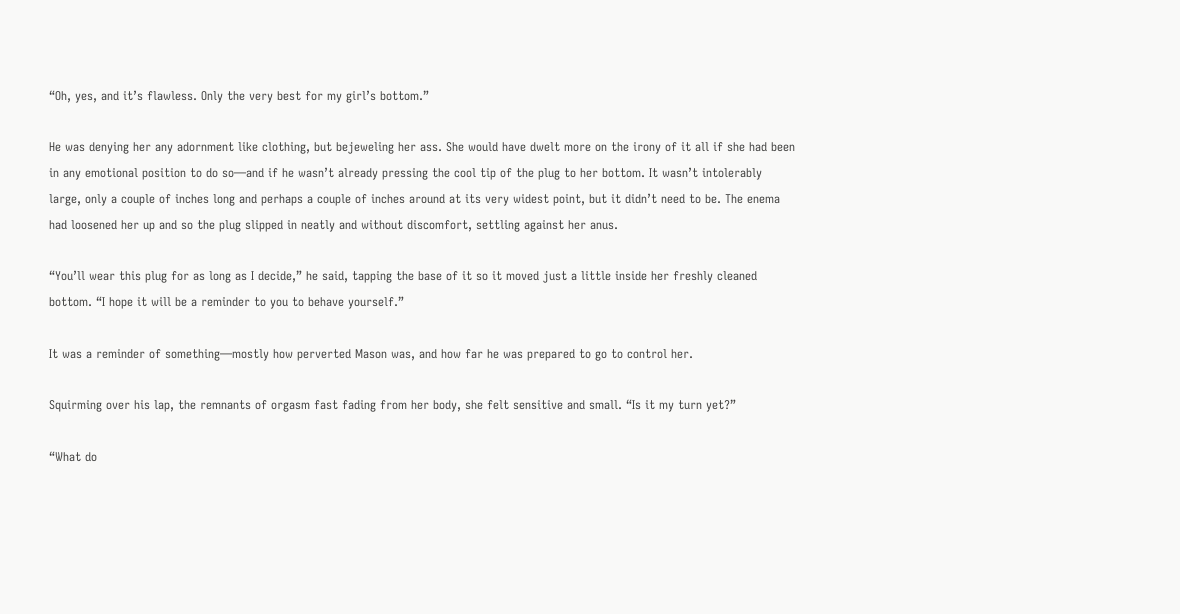“Oh, yes, and it’s flawless. Only the very best for my girl’s bottom.”

He was denying her any adornment like clothing, but bejeweling her ass. She would have dwelt more on the irony of it all if she had been in any emotional position to do so—and if he wasn’t already pressing the cool tip of the plug to her bottom. It wasn’t intolerably large, only a couple of inches long and perhaps a couple of inches around at its very widest point, but it didn’t need to be. The enema had loosened her up and so the plug slipped in neatly and without discomfort, settling against her anus.

“You’ll wear this plug for as long as I decide,” he said, tapping the base of it so it moved just a little inside her freshly cleaned bottom. “I hope it will be a reminder to you to behave yourself.”

It was a reminder of something—mostly how perverted Mason was, and how far he was prepared to go to control her.

Squirming over his lap, the remnants of orgasm fast fading from her body, she felt sensitive and small. “Is it my turn yet?”

“What do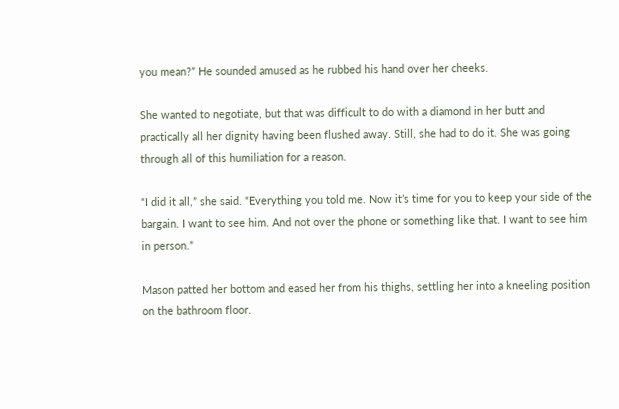you mean?” He sounded amused as he rubbed his hand over her cheeks.

She wanted to negotiate, but that was difficult to do with a diamond in her butt and practically all her dignity having been flushed away. Still, she had to do it. She was going through all of this humiliation for a reason.

“I did it all,” she said. “Everything you told me. Now it’s time for you to keep your side of the bargain. I want to see him. And not over the phone or something like that. I want to see him in person.”

Mason patted her bottom and eased her from his thighs, settling her into a kneeling position on the bathroom floor.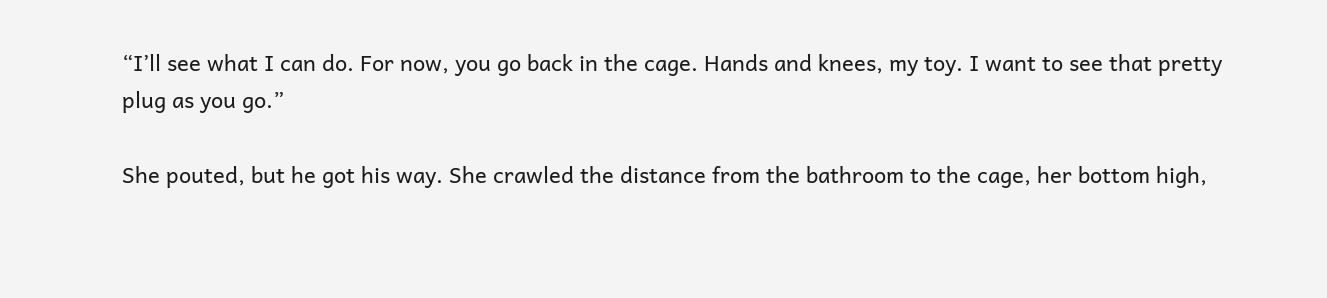“I’ll see what I can do. For now, you go back in the cage. Hands and knees, my toy. I want to see that pretty plug as you go.”

She pouted, but he got his way. She crawled the distance from the bathroom to the cage, her bottom high,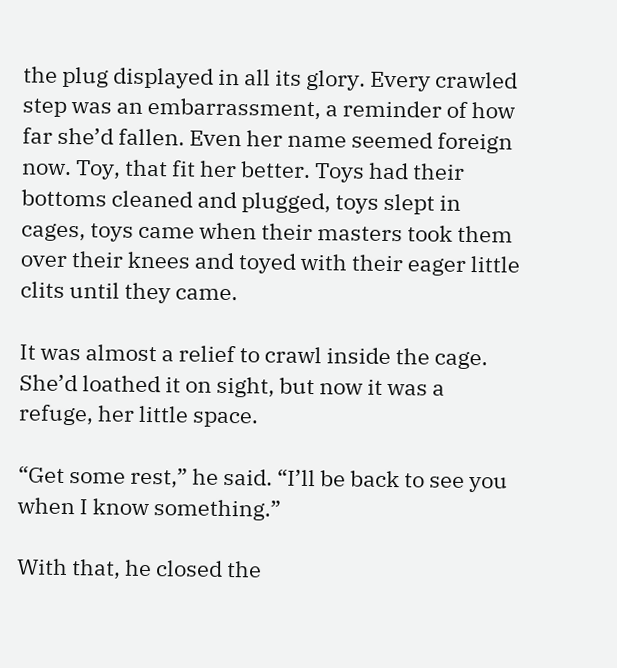the plug displayed in all its glory. Every crawled step was an embarrassment, a reminder of how far she’d fallen. Even her name seemed foreign now. Toy, that fit her better. Toys had their bottoms cleaned and plugged, toys slept in cages, toys came when their masters took them over their knees and toyed with their eager little clits until they came.

It was almost a relief to crawl inside the cage. She’d loathed it on sight, but now it was a refuge, her little space.

“Get some rest,” he said. “I’ll be back to see you when I know something.”

With that, he closed the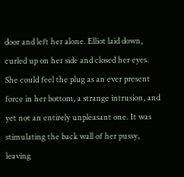door and left her alone. Elliot laid down, curled up on her side and closed her eyes. She could feel the plug as an ever present force in her bottom, a strange intrusion, and yet not an entirely unpleasant one. It was stimulating the back wall of her pussy, leaving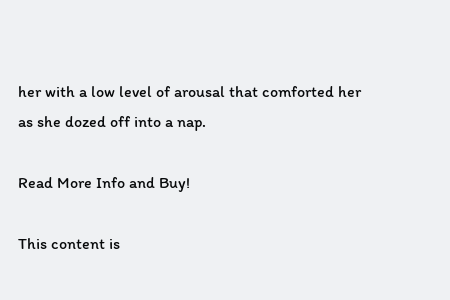her with a low level of arousal that comforted her as she dozed off into a nap.

Read More Info and Buy!

This content is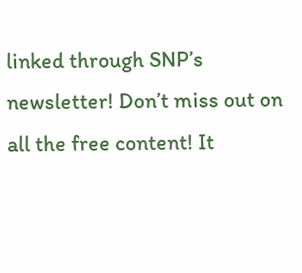linked through SNP’s newsletter! Don’t miss out on all the free content! It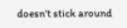doesn’t stick around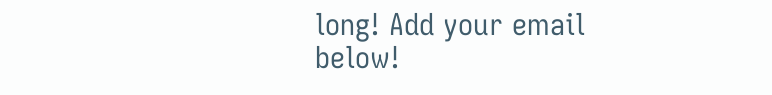long! Add your email below!